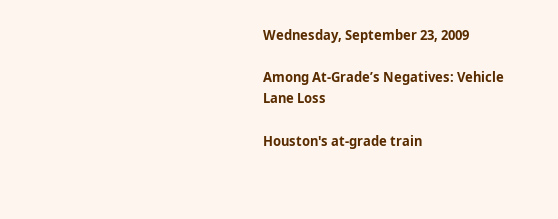Wednesday, September 23, 2009

Among At-Grade’s Negatives: Vehicle Lane Loss

Houston's at-grade train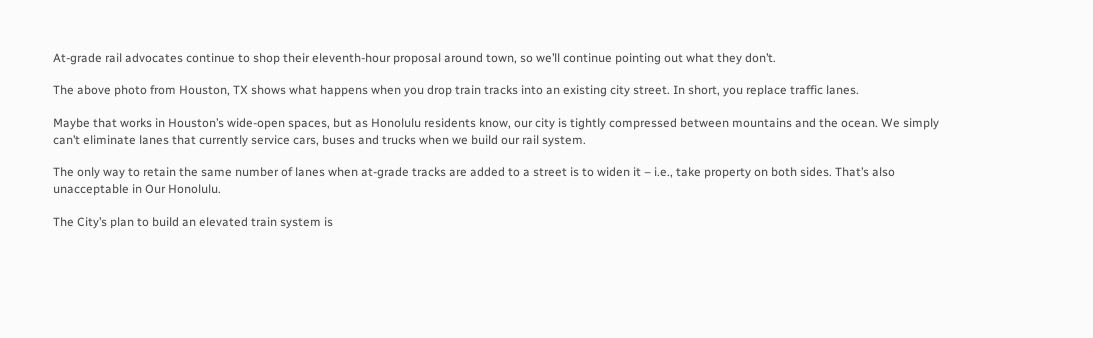At-grade rail advocates continue to shop their eleventh-hour proposal around town, so we’ll continue pointing out what they don’t.

The above photo from Houston, TX shows what happens when you drop train tracks into an existing city street. In short, you replace traffic lanes.

Maybe that works in Houston’s wide-open spaces, but as Honolulu residents know, our city is tightly compressed between mountains and the ocean. We simply can’t eliminate lanes that currently service cars, buses and trucks when we build our rail system.

The only way to retain the same number of lanes when at-grade tracks are added to a street is to widen it – i.e., take property on both sides. That’s also unacceptable in Our Honolulu.

The City’s plan to build an elevated train system is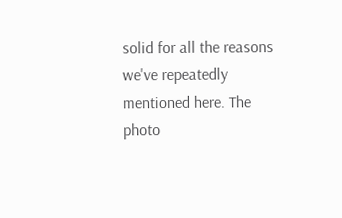solid for all the reasons we've repeatedly mentioned here. The photo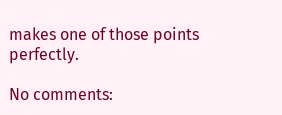makes one of those points perfectly.

No comments: